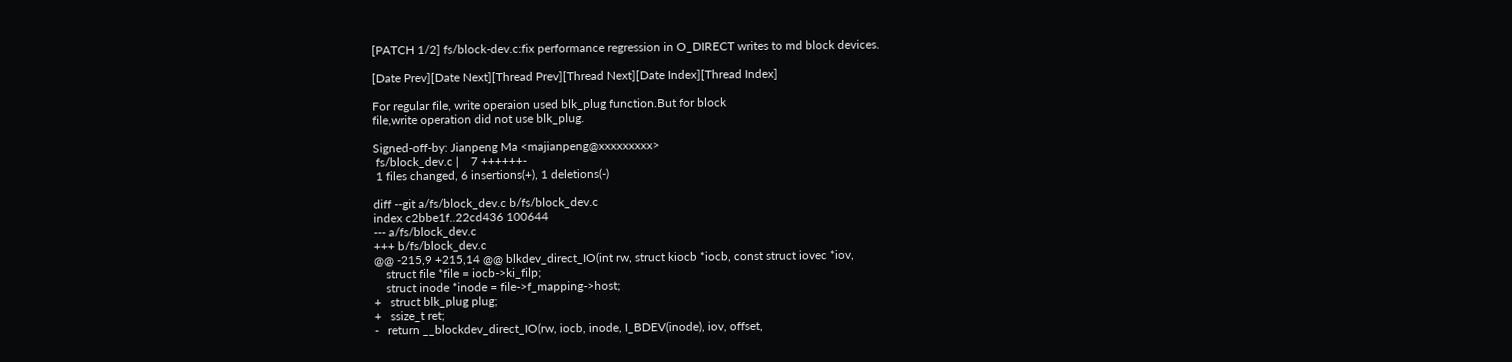[PATCH 1/2] fs/block-dev.c:fix performance regression in O_DIRECT writes to md block devices.

[Date Prev][Date Next][Thread Prev][Thread Next][Date Index][Thread Index]

For regular file, write operaion used blk_plug function.But for block
file,write operation did not use blk_plug.

Signed-off-by: Jianpeng Ma <majianpeng@xxxxxxxxx>
 fs/block_dev.c |    7 ++++++-
 1 files changed, 6 insertions(+), 1 deletions(-)

diff --git a/fs/block_dev.c b/fs/block_dev.c
index c2bbe1f..22cd436 100644
--- a/fs/block_dev.c
+++ b/fs/block_dev.c
@@ -215,9 +215,14 @@ blkdev_direct_IO(int rw, struct kiocb *iocb, const struct iovec *iov,
    struct file *file = iocb->ki_filp;
    struct inode *inode = file->f_mapping->host;
+   struct blk_plug plug;
+   ssize_t ret;
-   return __blockdev_direct_IO(rw, iocb, inode, I_BDEV(inode), iov, offset,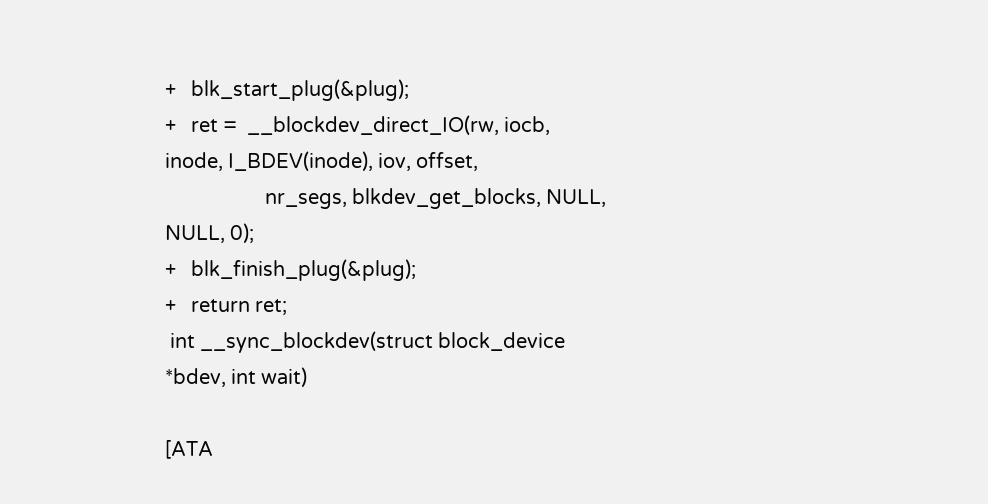+   blk_start_plug(&plug);
+   ret =  __blockdev_direct_IO(rw, iocb, inode, I_BDEV(inode), iov, offset,
                    nr_segs, blkdev_get_blocks, NULL, NULL, 0);
+   blk_finish_plug(&plug);
+   return ret;
 int __sync_blockdev(struct block_device *bdev, int wait)

[ATA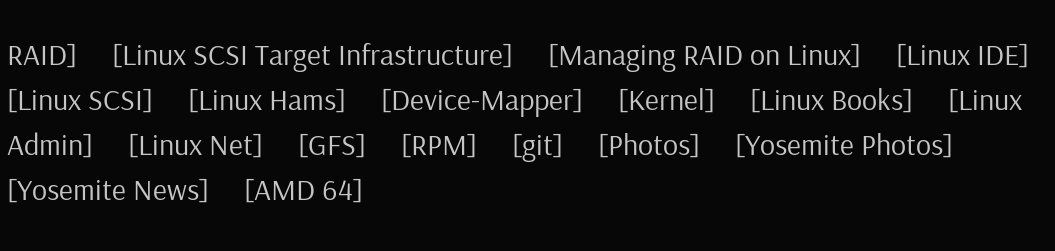RAID]     [Linux SCSI Target Infrastructure]     [Managing RAID on Linux]     [Linux IDE]     [Linux SCSI]     [Linux Hams]     [Device-Mapper]     [Kernel]     [Linux Books]     [Linux Admin]     [Linux Net]     [GFS]     [RPM]     [git]     [Photos]     [Yosemite Photos]     [Yosemite News]     [AMD 64]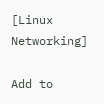[Linux Networking]

Add to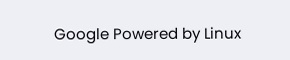Google Powered by Linux